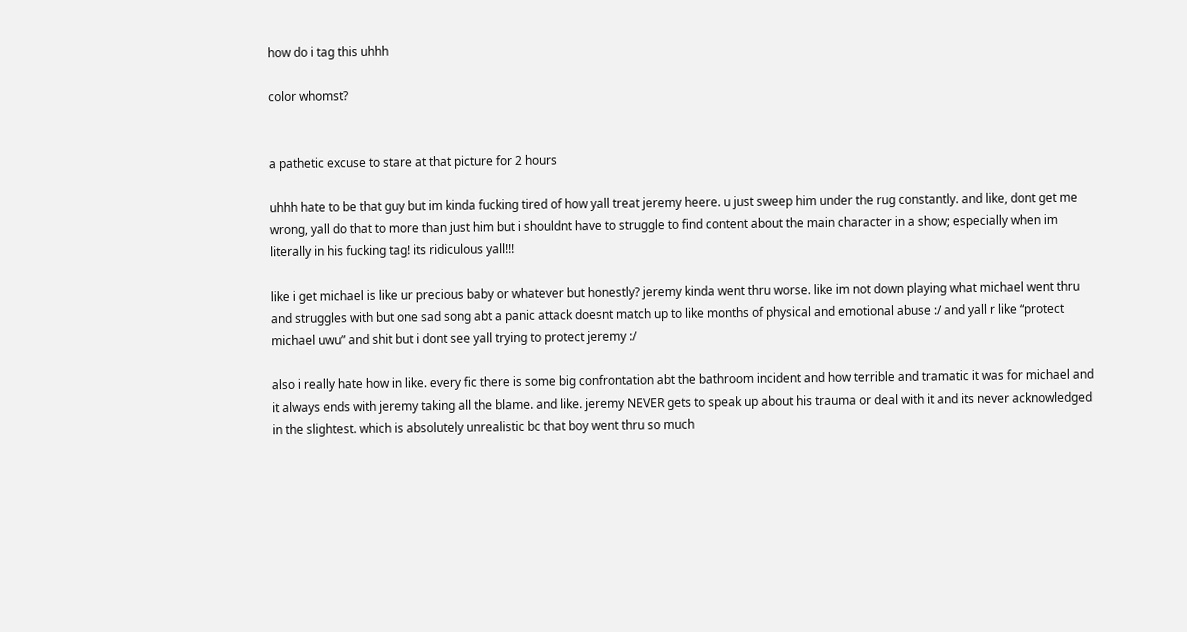how do i tag this uhhh

color whomst?


a pathetic excuse to stare at that picture for 2 hours

uhhh hate to be that guy but im kinda fucking tired of how yall treat jeremy heere. u just sweep him under the rug constantly. and like, dont get me wrong, yall do that to more than just him but i shouldnt have to struggle to find content about the main character in a show; especially when im literally in his fucking tag! its ridiculous yall!!!

like i get michael is like ur precious baby or whatever but honestly? jeremy kinda went thru worse. like im not down playing what michael went thru and struggles with but one sad song abt a panic attack doesnt match up to like months of physical and emotional abuse :/ and yall r like “protect michael uwu” and shit but i dont see yall trying to protect jeremy :/

also i really hate how in like. every fic there is some big confrontation abt the bathroom incident and how terrible and tramatic it was for michael and it always ends with jeremy taking all the blame. and like. jeremy NEVER gets to speak up about his trauma or deal with it and its never acknowledged in the slightest. which is absolutely unrealistic bc that boy went thru so much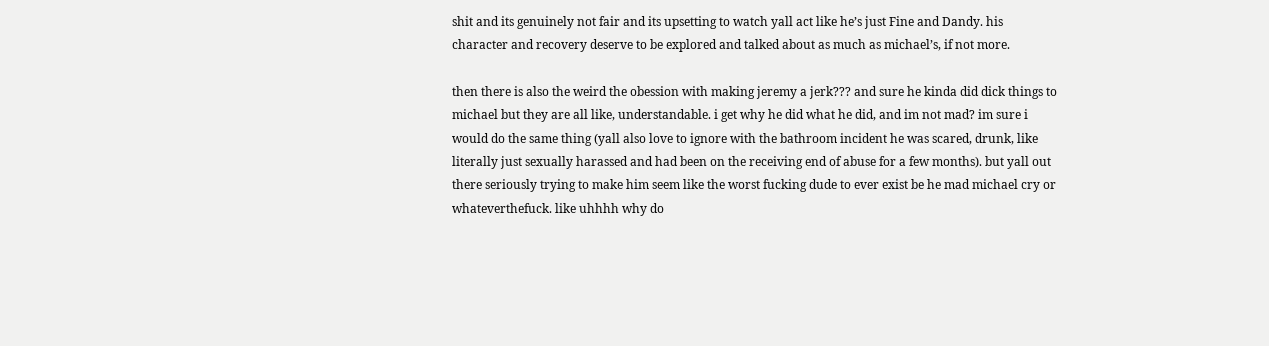shit and its genuinely not fair and its upsetting to watch yall act like he’s just Fine and Dandy. his character and recovery deserve to be explored and talked about as much as michael’s, if not more.

then there is also the weird the obession with making jeremy a jerk??? and sure he kinda did dick things to michael but they are all like, understandable. i get why he did what he did, and im not mad? im sure i would do the same thing (yall also love to ignore with the bathroom incident he was scared, drunk, like literally just sexually harassed and had been on the receiving end of abuse for a few months). but yall out there seriously trying to make him seem like the worst fucking dude to ever exist be he mad michael cry or whateverthefuck. like uhhhh why do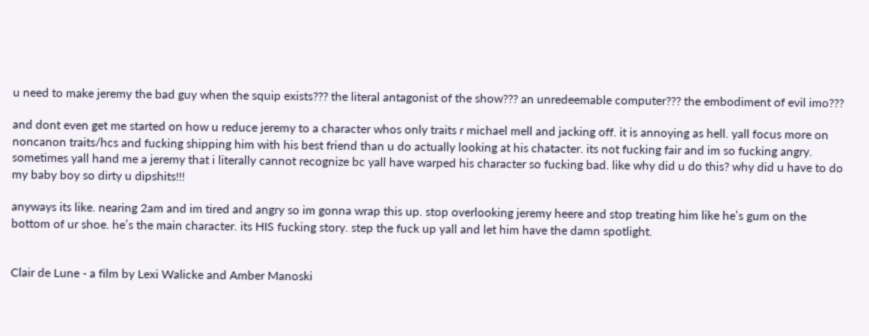u need to make jeremy the bad guy when the squip exists??? the literal antagonist of the show??? an unredeemable computer??? the embodiment of evil imo???

and dont even get me started on how u reduce jeremy to a character whos only traits r michael mell and jacking off. it is annoying as hell. yall focus more on noncanon traits/hcs and fucking shipping him with his best friend than u do actually looking at his chatacter. its not fucking fair and im so fucking angry. sometimes yall hand me a jeremy that i literally cannot recognize bc yall have warped his character so fucking bad. like why did u do this? why did u have to do my baby boy so dirty u dipshits!!!

anyways its like. nearing 2am and im tired and angry so im gonna wrap this up. stop overlooking jeremy heere and stop treating him like he’s gum on the bottom of ur shoe. he’s the main character. its HIS fucking story. step the fuck up yall and let him have the damn spotlight.


Clair de Lune - a film by Lexi Walicke and Amber Manoski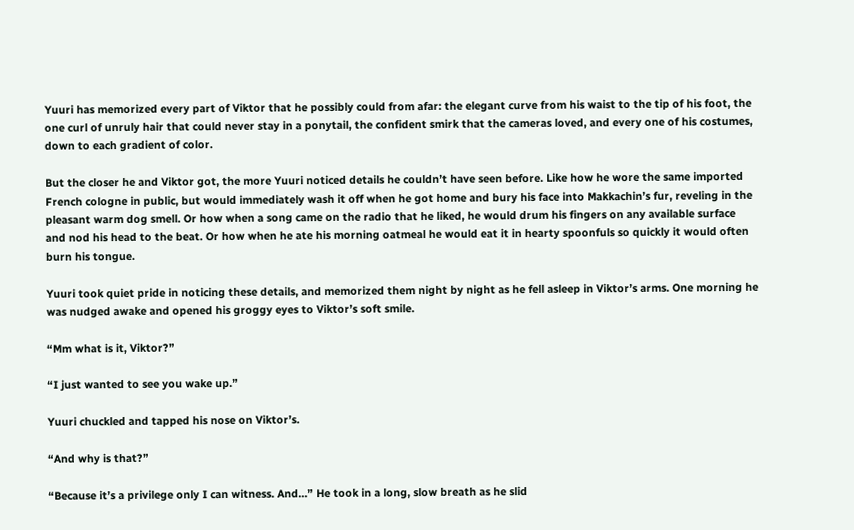Yuuri has memorized every part of Viktor that he possibly could from afar: the elegant curve from his waist to the tip of his foot, the one curl of unruly hair that could never stay in a ponytail, the confident smirk that the cameras loved, and every one of his costumes, down to each gradient of color.

But the closer he and Viktor got, the more Yuuri noticed details he couldn’t have seen before. Like how he wore the same imported French cologne in public, but would immediately wash it off when he got home and bury his face into Makkachin’s fur, reveling in the pleasant warm dog smell. Or how when a song came on the radio that he liked, he would drum his fingers on any available surface and nod his head to the beat. Or how when he ate his morning oatmeal he would eat it in hearty spoonfuls so quickly it would often burn his tongue.

Yuuri took quiet pride in noticing these details, and memorized them night by night as he fell asleep in Viktor’s arms. One morning he was nudged awake and opened his groggy eyes to Viktor’s soft smile.

“Mm what is it, Viktor?”

“I just wanted to see you wake up.”

Yuuri chuckled and tapped his nose on Viktor’s.

“And why is that?”

“Because it’s a privilege only I can witness. And…” He took in a long, slow breath as he slid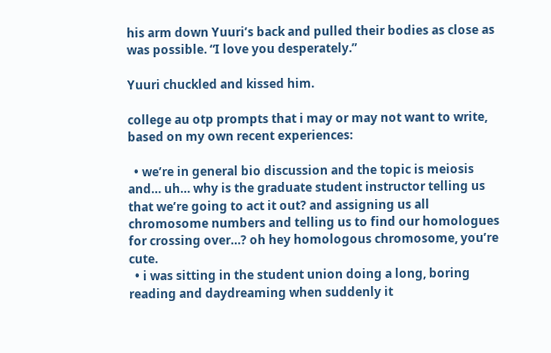his arm down Yuuri’s back and pulled their bodies as close as was possible. “I love you desperately.”

Yuuri chuckled and kissed him.

college au otp prompts that i may or may not want to write, based on my own recent experiences:

  • we’re in general bio discussion and the topic is meiosis and… uh… why is the graduate student instructor telling us that we’re going to act it out? and assigning us all chromosome numbers and telling us to find our homologues for crossing over…? oh hey homologous chromosome, you’re cute.
  • i was sitting in the student union doing a long, boring reading and daydreaming when suddenly it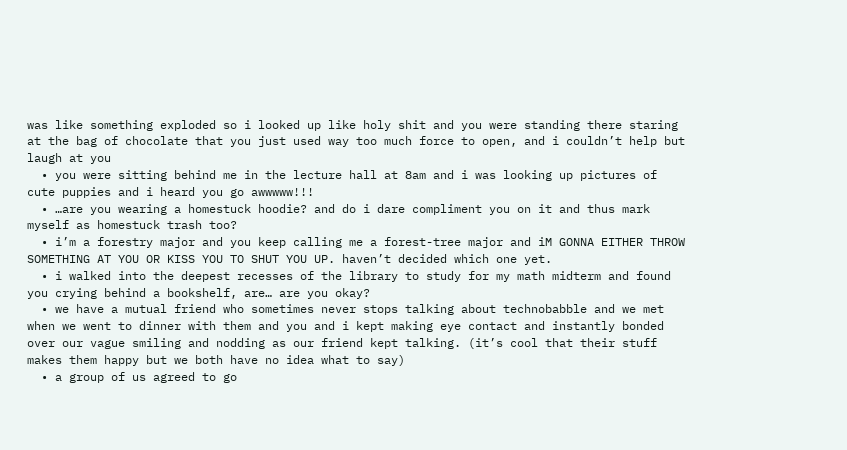was like something exploded so i looked up like holy shit and you were standing there staring at the bag of chocolate that you just used way too much force to open, and i couldn’t help but laugh at you
  • you were sitting behind me in the lecture hall at 8am and i was looking up pictures of cute puppies and i heard you go awwwww!!!
  • …are you wearing a homestuck hoodie? and do i dare compliment you on it and thus mark myself as homestuck trash too?
  • i’m a forestry major and you keep calling me a forest-tree major and iM GONNA EITHER THROW SOMETHING AT YOU OR KISS YOU TO SHUT YOU UP. haven’t decided which one yet.
  • i walked into the deepest recesses of the library to study for my math midterm and found you crying behind a bookshelf, are… are you okay?
  • we have a mutual friend who sometimes never stops talking about technobabble and we met when we went to dinner with them and you and i kept making eye contact and instantly bonded over our vague smiling and nodding as our friend kept talking. (it’s cool that their stuff makes them happy but we both have no idea what to say)
  • a group of us agreed to go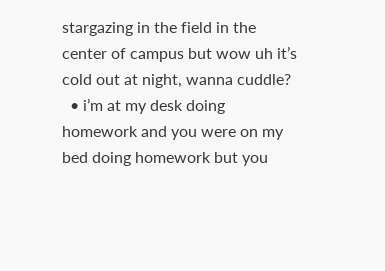stargazing in the field in the center of campus but wow uh it’s cold out at night, wanna cuddle?
  • i’m at my desk doing homework and you were on my bed doing homework but you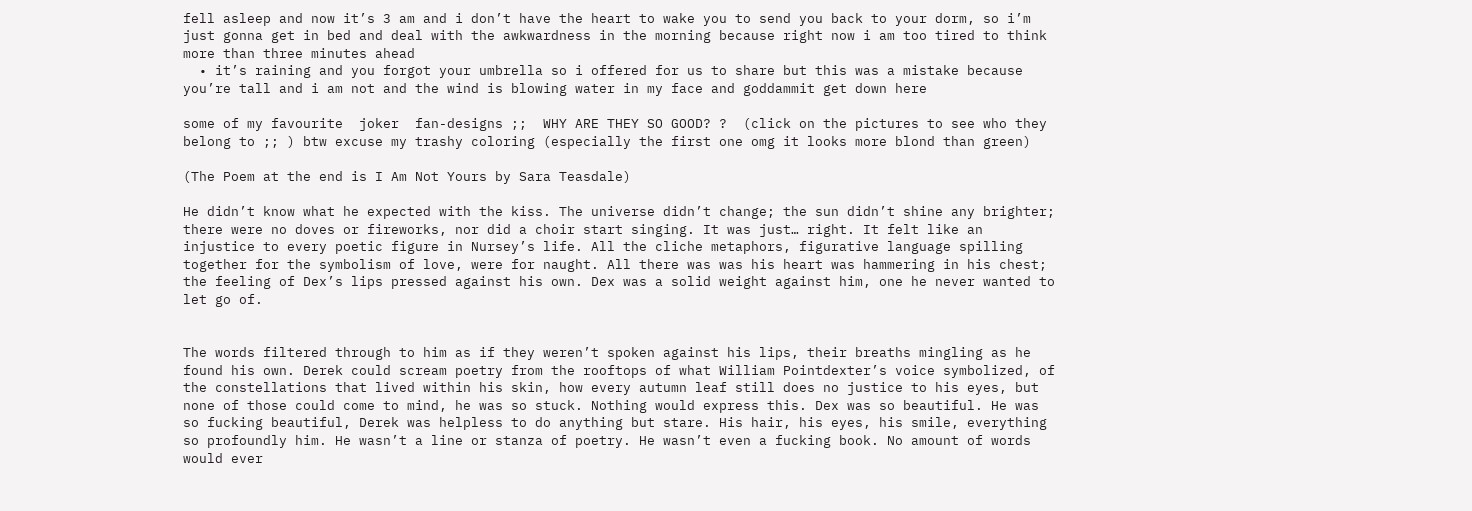fell asleep and now it’s 3 am and i don’t have the heart to wake you to send you back to your dorm, so i’m just gonna get in bed and deal with the awkwardness in the morning because right now i am too tired to think more than three minutes ahead
  • it’s raining and you forgot your umbrella so i offered for us to share but this was a mistake because you’re tall and i am not and the wind is blowing water in my face and goddammit get down here

some of my favourite  joker  fan-designs ;;  WHY ARE THEY SO GOOD? ?  (click on the pictures to see who they belong to ;; ) btw excuse my trashy coloring (especially the first one omg it looks more blond than green)

(The Poem at the end is I Am Not Yours by Sara Teasdale)

He didn’t know what he expected with the kiss. The universe didn’t change; the sun didn’t shine any brighter; there were no doves or fireworks, nor did a choir start singing. It was just… right. It felt like an injustice to every poetic figure in Nursey’s life. All the cliche metaphors, figurative language spilling together for the symbolism of love, were for naught. All there was was his heart was hammering in his chest; the feeling of Dex’s lips pressed against his own. Dex was a solid weight against him, one he never wanted to let go of.


The words filtered through to him as if they weren’t spoken against his lips, their breaths mingling as he found his own. Derek could scream poetry from the rooftops of what William Pointdexter’s voice symbolized, of the constellations that lived within his skin, how every autumn leaf still does no justice to his eyes, but none of those could come to mind, he was so stuck. Nothing would express this. Dex was so beautiful. He was so fucking beautiful, Derek was helpless to do anything but stare. His hair, his eyes, his smile, everything so profoundly him. He wasn’t a line or stanza of poetry. He wasn’t even a fucking book. No amount of words would ever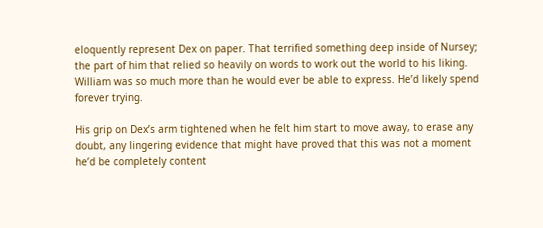eloquently represent Dex on paper. That terrified something deep inside of Nursey; the part of him that relied so heavily on words to work out the world to his liking. William was so much more than he would ever be able to express. He’d likely spend forever trying.

His grip on Dex’s arm tightened when he felt him start to move away, to erase any doubt, any lingering evidence that might have proved that this was not a moment he’d be completely content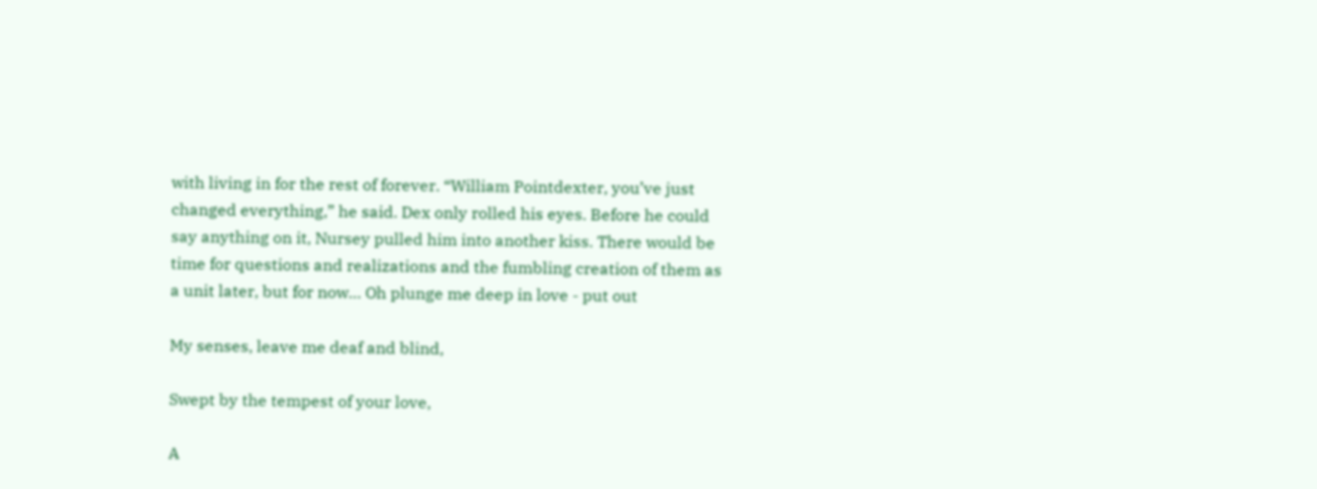with living in for the rest of forever. “William Pointdexter, you’ve just changed everything,” he said. Dex only rolled his eyes. Before he could say anything on it, Nursey pulled him into another kiss. There would be time for questions and realizations and the fumbling creation of them as a unit later, but for now… Oh plunge me deep in love - put out

My senses, leave me deaf and blind,

Swept by the tempest of your love,

A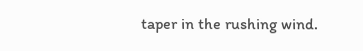taper in the rushing wind.